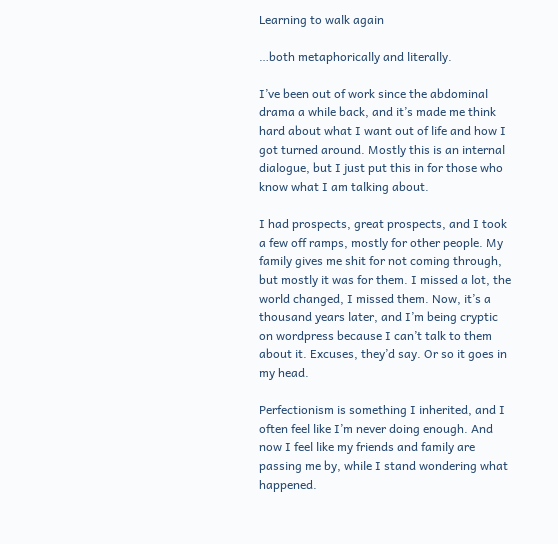Learning to walk again

…both metaphorically and literally.

I’ve been out of work since the abdominal drama a while back, and it’s made me think hard about what I want out of life and how I got turned around. Mostly this is an internal dialogue, but I just put this in for those who know what I am talking about.

I had prospects, great prospects, and I took a few off ramps, mostly for other people. My family gives me shit for not coming through, but mostly it was for them. I missed a lot, the world changed, I missed them. Now, it’s a thousand years later, and I’m being cryptic on wordpress because I can’t talk to them about it. Excuses, they’d say. Or so it goes in my head.

Perfectionism is something I inherited, and I often feel like I’m never doing enough. And now I feel like my friends and family are passing me by, while I stand wondering what happened.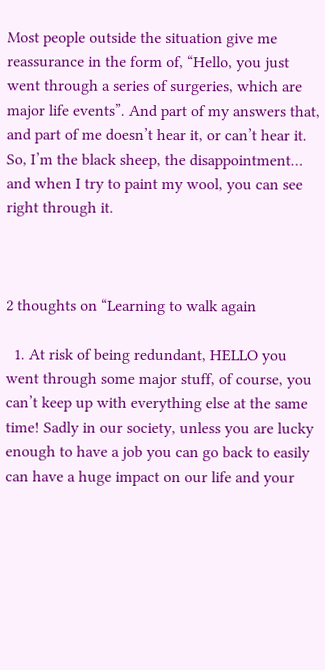Most people outside the situation give me reassurance in the form of, “Hello, you just went through a series of surgeries, which are major life events”. And part of my answers that, and part of me doesn’t hear it, or can’t hear it. So, I’m the black sheep, the disappointment… and when I try to paint my wool, you can see right through it.



2 thoughts on “Learning to walk again

  1. At risk of being redundant, HELLO you went through some major stuff, of course, you can’t keep up with everything else at the same time! Sadly in our society, unless you are lucky enough to have a job you can go back to easily can have a huge impact on our life and your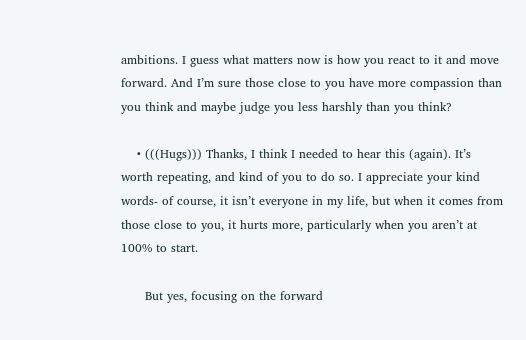ambitions. I guess what matters now is how you react to it and move forward. And I’m sure those close to you have more compassion than you think and maybe judge you less harshly than you think?

    • (((Hugs))) Thanks, I think I needed to hear this (again). It’s worth repeating, and kind of you to do so. I appreciate your kind words- of course, it isn’t everyone in my life, but when it comes from those close to you, it hurts more, particularly when you aren’t at 100% to start.

      But yes, focusing on the forward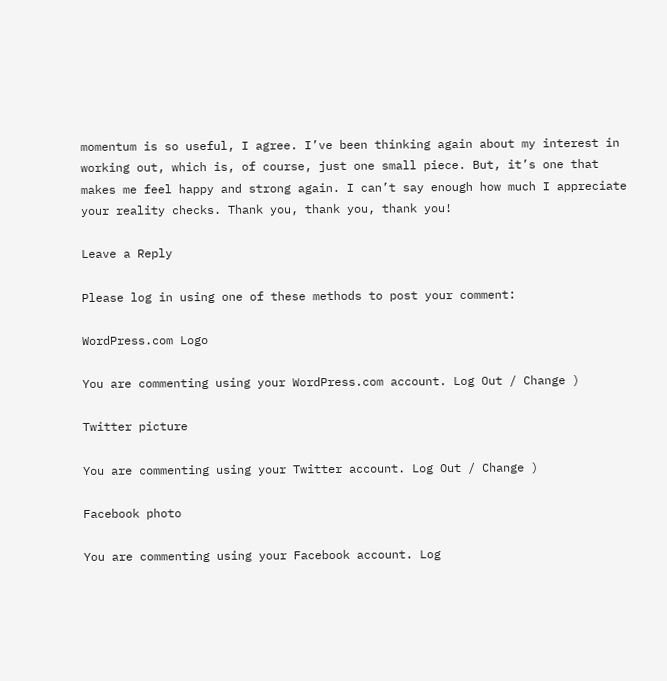momentum is so useful, I agree. I’ve been thinking again about my interest in working out, which is, of course, just one small piece. But, it’s one that makes me feel happy and strong again. I can’t say enough how much I appreciate your reality checks. Thank you, thank you, thank you!

Leave a Reply

Please log in using one of these methods to post your comment:

WordPress.com Logo

You are commenting using your WordPress.com account. Log Out / Change )

Twitter picture

You are commenting using your Twitter account. Log Out / Change )

Facebook photo

You are commenting using your Facebook account. Log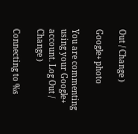Out / Change )

Google+ photo

You are commenting using your Google+ account. Log Out / Change )

Connecting to %s